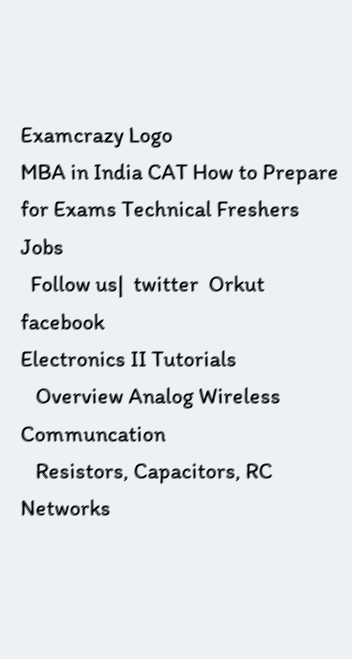Examcrazy Logo
MBA in India CAT How to Prepare for Exams Technical Freshers Jobs
  Follow us|  twitter  Orkut  facebook
Electronics II Tutorials
   Overview Analog Wireless Communcation
   Resistors, Capacitors, RC Networks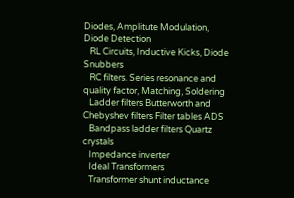Diodes, Amplitute Modulation, Diode Detection
   RL Circuits, Inductive Kicks, Diode Snubbers
   RC filters. Series resonance and quality factor, Matching, Soldering
   Ladder filters Butterworth and Chebyshev filters Filter tables ADS
   Bandpass ladder filters Quartz crystals
   Impedance inverter
   Ideal Transformers
   Transformer shunt inductance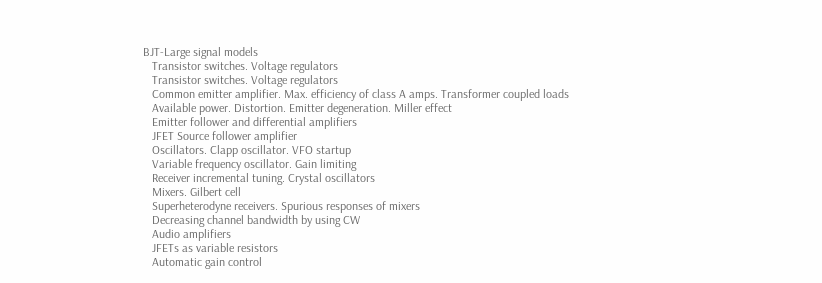BJT-Large signal models
   Transistor switches. Voltage regulators
   Transistor switches. Voltage regulators
   Common emitter amplifier. Max. efficiency of class A amps. Transformer coupled loads
   Available power. Distortion. Emitter degeneration. Miller effect
   Emitter follower and differential amplifiers
   JFET Source follower amplifier
   Oscillators. Clapp oscillator. VFO startup
   Variable frequency oscillator. Gain limiting
   Receiver incremental tuning. Crystal oscillators
   Mixers. Gilbert cell
   Superheterodyne receivers. Spurious responses of mixers
   Decreasing channel bandwidth by using CW
   Audio amplifiers
   JFETs as variable resistors
   Automatic gain control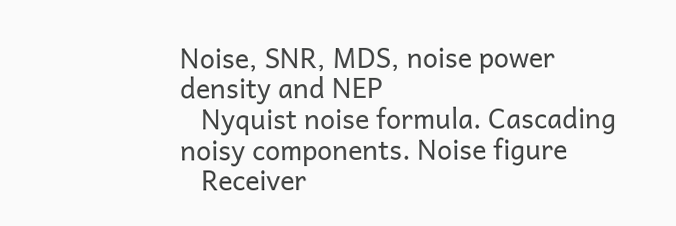Noise, SNR, MDS, noise power density and NEP
   Nyquist noise formula. Cascading noisy components. Noise figure
   Receiver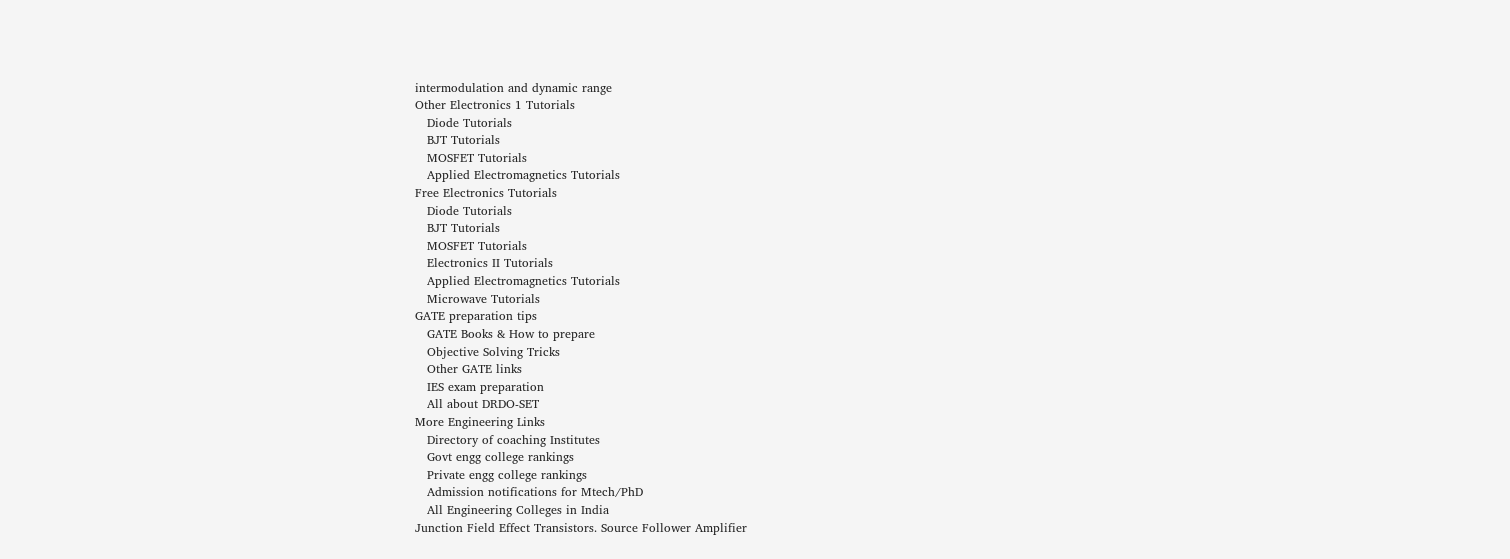intermodulation and dynamic range
Other Electronics 1 Tutorials
   Diode Tutorials
   BJT Tutorials
   MOSFET Tutorials
   Applied Electromagnetics Tutorials
Free Electronics Tutorials
   Diode Tutorials
   BJT Tutorials
   MOSFET Tutorials
   Electronics II Tutorials
   Applied Electromagnetics Tutorials
   Microwave Tutorials
GATE preparation tips
   GATE Books & How to prepare
   Objective Solving Tricks
   Other GATE links
   IES exam preparation
   All about DRDO-SET
More Engineering Links
   Directory of coaching Institutes
   Govt engg college rankings
   Private engg college rankings
   Admission notifications for Mtech/PhD
   All Engineering Colleges in India
Junction Field Effect Transistors. Source Follower Amplifier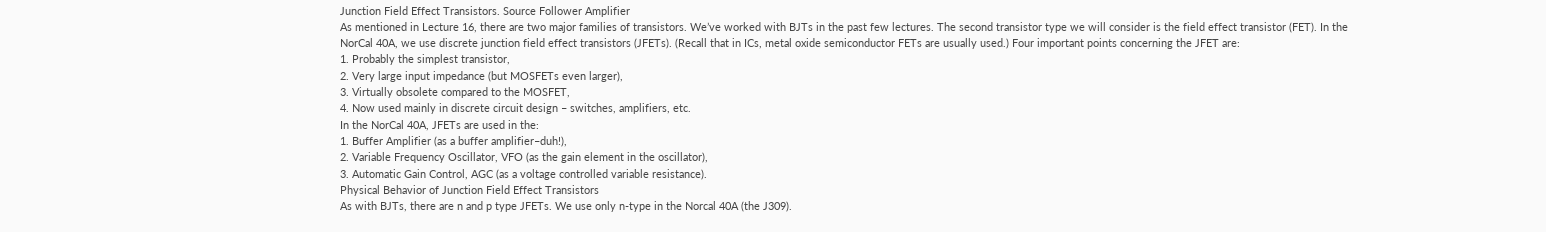Junction Field Effect Transistors. Source Follower Amplifier
As mentioned in Lecture 16, there are two major families of transistors. We’ve worked with BJTs in the past few lectures. The second transistor type we will consider is the field effect transistor (FET). In the NorCal 40A, we use discrete junction field effect transistors (JFETs). (Recall that in ICs, metal oxide semiconductor FETs are usually used.) Four important points concerning the JFET are:
1. Probably the simplest transistor,
2. Very large input impedance (but MOSFETs even larger),
3. Virtually obsolete compared to the MOSFET,
4. Now used mainly in discrete circuit design – switches, amplifiers, etc.
In the NorCal 40A, JFETs are used in the:
1. Buffer Amplifier (as a buffer amplifier–duh!),
2. Variable Frequency Oscillator, VFO (as the gain element in the oscillator),
3. Automatic Gain Control, AGC (as a voltage controlled variable resistance).
Physical Behavior of Junction Field Effect Transistors
As with BJTs, there are n and p type JFETs. We use only n-type in the Norcal 40A (the J309).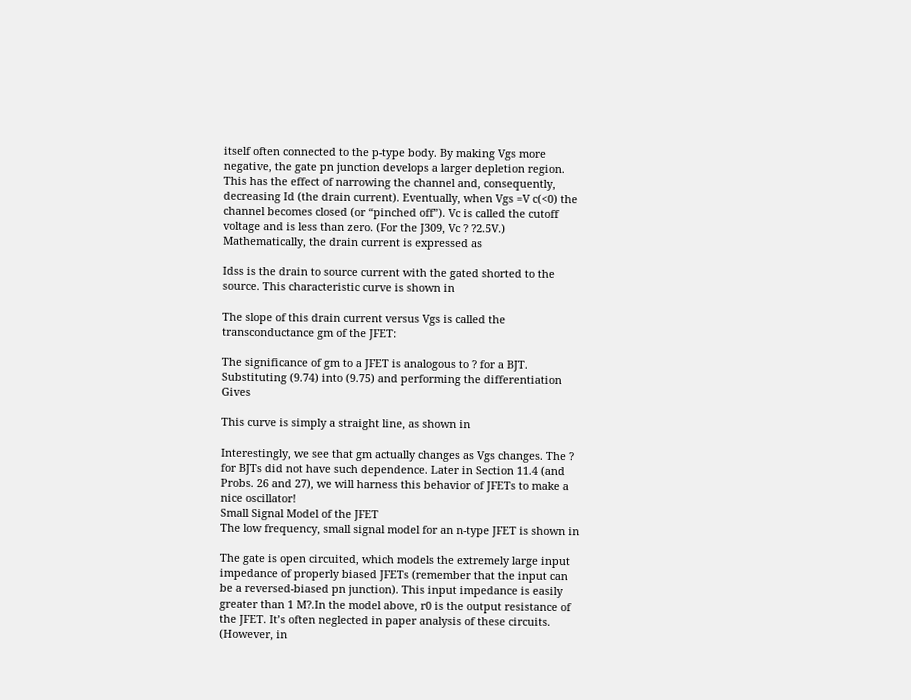itself often connected to the p-type body. By making Vgs more negative, the gate pn junction develops a larger depletion region. This has the effect of narrowing the channel and, consequently, decreasing Id (the drain current). Eventually, when Vgs =V c(<0) the channel becomes closed (or “pinched off”). Vc is called the cutoff voltage and is less than zero. (For the J309, Vc ? ?2.5V.)
Mathematically, the drain current is expressed as

Idss is the drain to source current with the gated shorted to the source. This characteristic curve is shown in

The slope of this drain current versus Vgs is called the transconductance gm of the JFET:

The significance of gm to a JFET is analogous to ? for a BJT. Substituting (9.74) into (9.75) and performing the differentiation Gives

This curve is simply a straight line, as shown in

Interestingly, we see that gm actually changes as Vgs changes. The ? for BJTs did not have such dependence. Later in Section 11.4 (and Probs. 26 and 27), we will harness this behavior of JFETs to make a nice oscillator!
Small Signal Model of the JFET
The low frequency, small signal model for an n-type JFET is shown in

The gate is open circuited, which models the extremely large input impedance of properly biased JFETs (remember that the input can be a reversed-biased pn junction). This input impedance is easily greater than 1 M?.In the model above, r0 is the output resistance of the JFET. It’s often neglected in paper analysis of these circuits. (However, in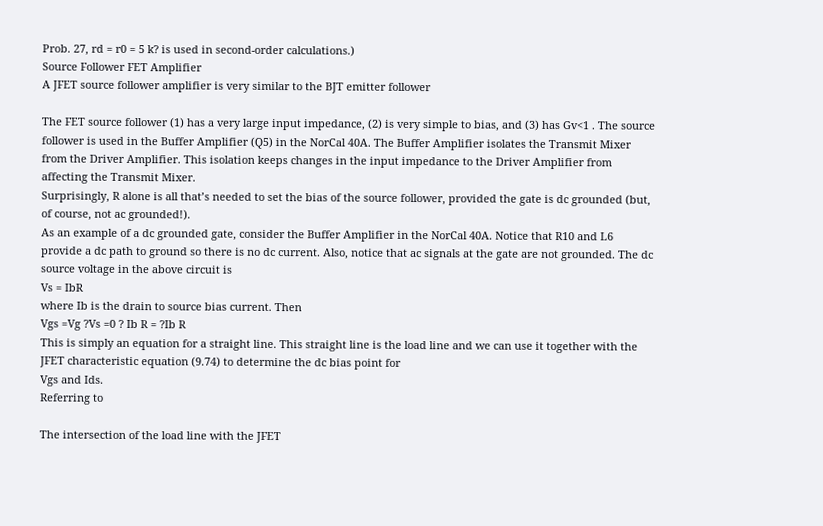Prob. 27, rd = r0 = 5 k? is used in second-order calculations.)
Source Follower FET Amplifier
A JFET source follower amplifier is very similar to the BJT emitter follower

The FET source follower (1) has a very large input impedance, (2) is very simple to bias, and (3) has Gv<1 . The source follower is used in the Buffer Amplifier (Q5) in the NorCal 40A. The Buffer Amplifier isolates the Transmit Mixer from the Driver Amplifier. This isolation keeps changes in the input impedance to the Driver Amplifier from affecting the Transmit Mixer.
Surprisingly, R alone is all that’s needed to set the bias of the source follower, provided the gate is dc grounded (but, of course, not ac grounded!).
As an example of a dc grounded gate, consider the Buffer Amplifier in the NorCal 40A. Notice that R10 and L6 provide a dc path to ground so there is no dc current. Also, notice that ac signals at the gate are not grounded. The dc source voltage in the above circuit is
Vs = IbR
where Ib is the drain to source bias current. Then
Vgs =Vg ?Vs =0 ? Ib R = ?Ib R
This is simply an equation for a straight line. This straight line is the load line and we can use it together with the JFET characteristic equation (9.74) to determine the dc bias point for
Vgs and Ids.
Referring to

The intersection of the load line with the JFET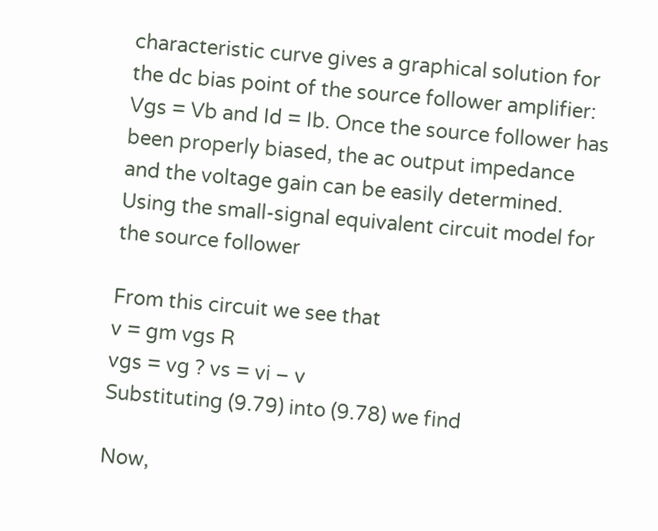characteristic curve gives a graphical solution for the dc bias point of the source follower amplifier: Vgs = Vb and Id = Ib. Once the source follower has been properly biased, the ac output impedance and the voltage gain can be easily determined. Using the small-signal equivalent circuit model for the source follower

From this circuit we see that
v = gm vgs R
vgs = vg ? vs = vi – v
Substituting (9.79) into (9.78) we find

Now,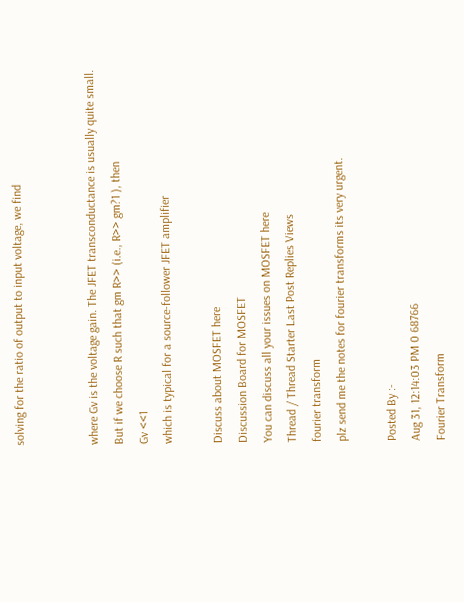solving for the ratio of output to input voltage, we find


where Gv is the voltage gain. The JFET transconductance is usually quite small. But if we choose R such that gm R>> (i.e., R>> gm?1 ), then
Gv <<1
which is typical for a source-follower JFET amplifier

Discuss about MOSFET here
Discussion Board for MOSFET
You can discuss all your issues on MOSFET here
Thread / Thread Starter Last Post Replies Views
fourier transform
plz send me the notes for fourier transforms its very urgent.

Posted By :-
Aug 31, 12:14:03 PM 0 68766
Fourier Transform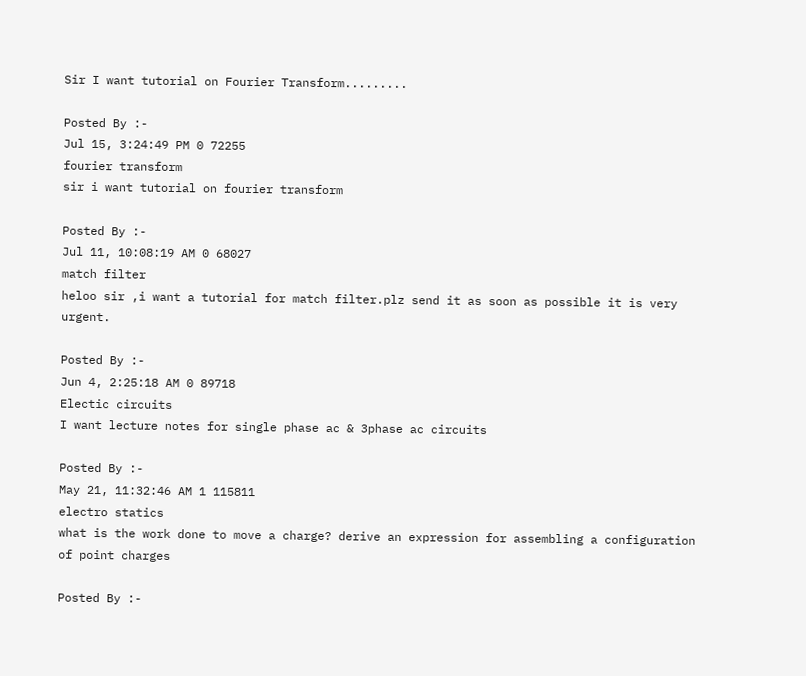Sir I want tutorial on Fourier Transform.........

Posted By :-
Jul 15, 3:24:49 PM 0 72255
fourier transform
sir i want tutorial on fourier transform

Posted By :-
Jul 11, 10:08:19 AM 0 68027
match filter
heloo sir ,i want a tutorial for match filter.plz send it as soon as possible it is very urgent.

Posted By :-
Jun 4, 2:25:18 AM 0 89718
Electic circuits
I want lecture notes for single phase ac & 3phase ac circuits

Posted By :-
May 21, 11:32:46 AM 1 115811
electro statics
what is the work done to move a charge? derive an expression for assembling a configuration of point charges

Posted By :-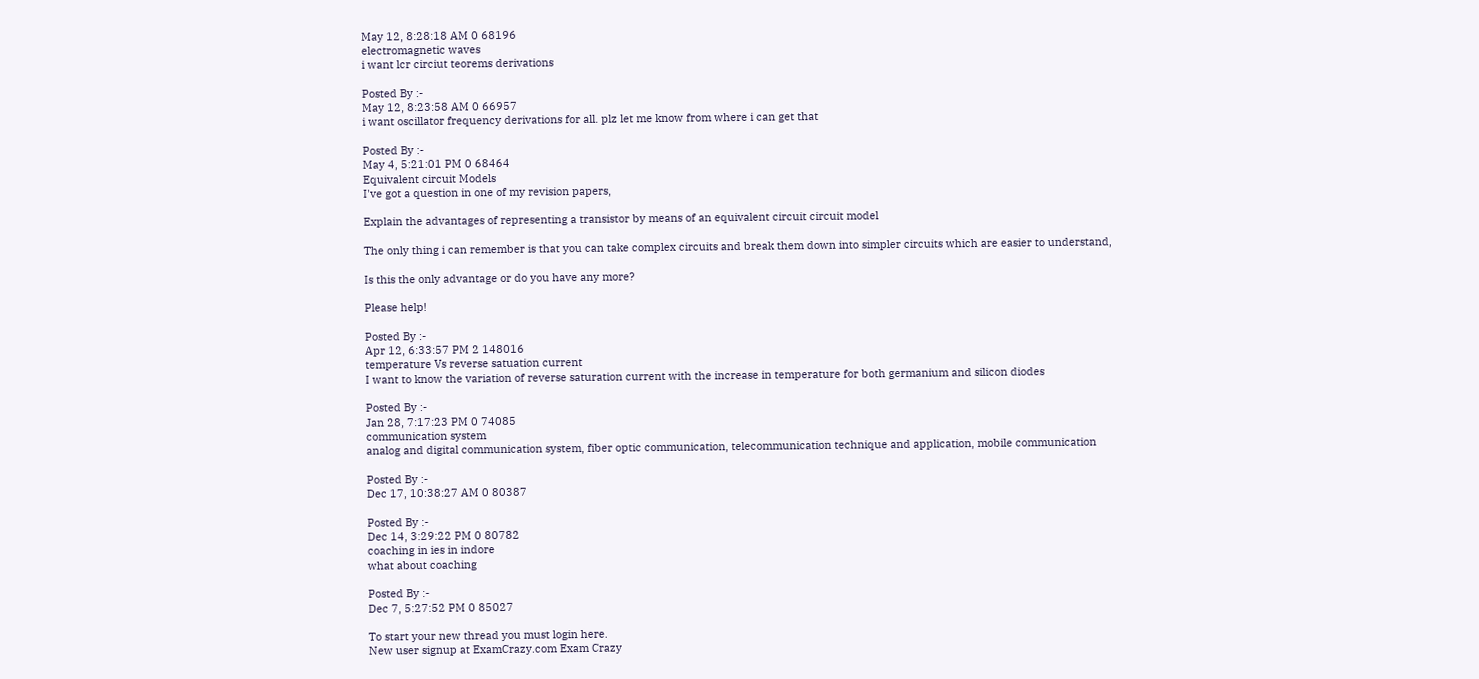May 12, 8:28:18 AM 0 68196
electromagnetic waves
i want lcr circiut teorems derivations

Posted By :-
May 12, 8:23:58 AM 0 66957
i want oscillator frequency derivations for all. plz let me know from where i can get that

Posted By :-
May 4, 5:21:01 PM 0 68464
Equivalent circuit Models
I've got a question in one of my revision papers,

Explain the advantages of representing a transistor by means of an equivalent circuit circuit model

The only thing i can remember is that you can take complex circuits and break them down into simpler circuits which are easier to understand,

Is this the only advantage or do you have any more?

Please help!

Posted By :-
Apr 12, 6:33:57 PM 2 148016
temperature Vs reverse satuation current
I want to know the variation of reverse saturation current with the increase in temperature for both germanium and silicon diodes

Posted By :-
Jan 28, 7:17:23 PM 0 74085
communication system
analog and digital communication system, fiber optic communication, telecommunication technique and application, mobile communication

Posted By :-
Dec 17, 10:38:27 AM 0 80387

Posted By :-
Dec 14, 3:29:22 PM 0 80782
coaching in ies in indore
what about coaching

Posted By :-
Dec 7, 5:27:52 PM 0 85027

To start your new thread you must login here.
New user signup at ExamCrazy.com Exam Crazy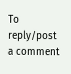To reply/post a comment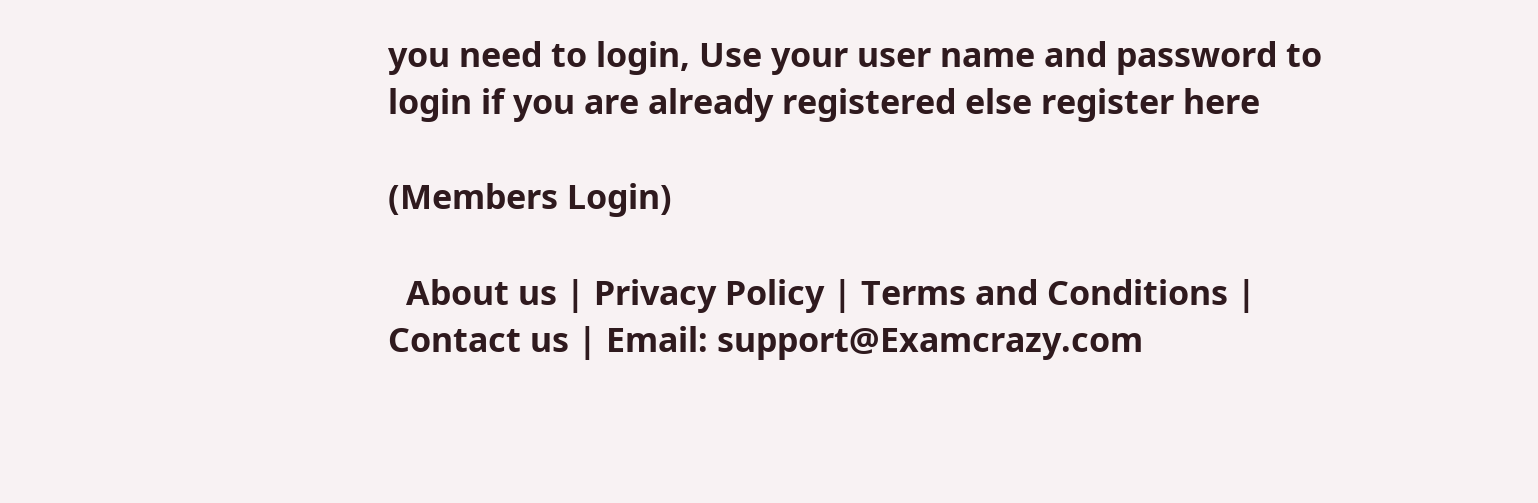you need to login, Use your user name and password to login if you are already registered else register here

(Members Login)

  About us | Privacy Policy | Terms and Conditions | Contact us | Email: support@Examcrazy.com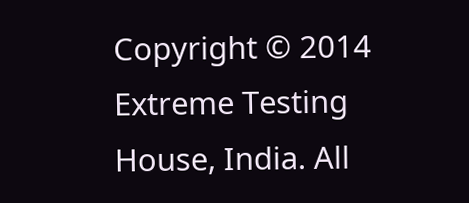Copyright © 2014 Extreme Testing House, India. All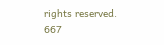rights reserved.  667